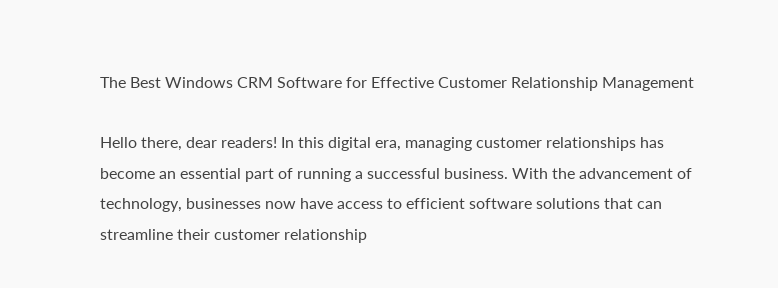The Best Windows CRM Software for Effective Customer Relationship Management

Hello there, dear readers! In this digital era, managing customer relationships has become an essential part of running a successful business. With the advancement of technology, businesses now have access to efficient software solutions that can streamline their customer relationship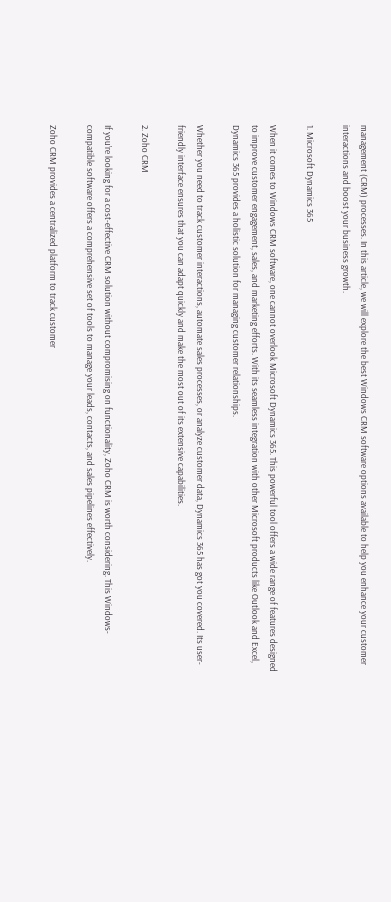management (CRM) processes. In this article, we will explore the best Windows CRM software options available to help you enhance your customer interactions and boost your business growth.

1. Microsoft Dynamics 365

When it comes to Windows CRM software, one cannot overlook Microsoft Dynamics 365. This powerful tool offers a wide range of features designed to improve customer engagement, sales, and marketing efforts. With its seamless integration with other Microsoft products like Outlook and Excel, Dynamics 365 provides a holistic solution for managing customer relationships.

Whether you need to track customer interactions, automate sales processes, or analyze customer data, Dynamics 365 has got you covered. Its user-friendly interface ensures that you can adapt quickly and make the most out of its extensive capabilities.

2. Zoho CRM

If you’re looking for a cost-effective CRM solution without compromising on functionality, Zoho CRM is worth considering. This Windows-compatible software offers a comprehensive set of tools to manage your leads, contacts, and sales pipelines effectively.

Zoho CRM provides a centralized platform to track customer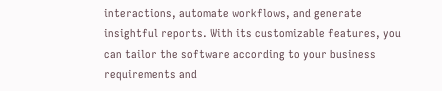interactions, automate workflows, and generate insightful reports. With its customizable features, you can tailor the software according to your business requirements and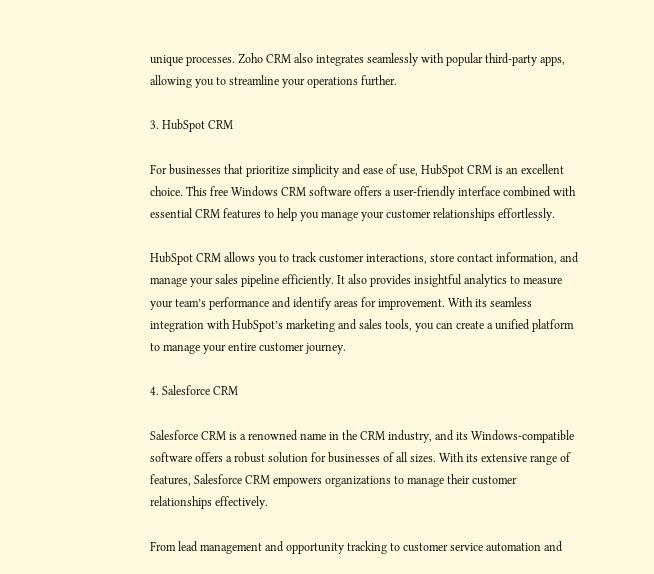unique processes. Zoho CRM also integrates seamlessly with popular third-party apps, allowing you to streamline your operations further.

3. HubSpot CRM

For businesses that prioritize simplicity and ease of use, HubSpot CRM is an excellent choice. This free Windows CRM software offers a user-friendly interface combined with essential CRM features to help you manage your customer relationships effortlessly.

HubSpot CRM allows you to track customer interactions, store contact information, and manage your sales pipeline efficiently. It also provides insightful analytics to measure your team’s performance and identify areas for improvement. With its seamless integration with HubSpot’s marketing and sales tools, you can create a unified platform to manage your entire customer journey.

4. Salesforce CRM

Salesforce CRM is a renowned name in the CRM industry, and its Windows-compatible software offers a robust solution for businesses of all sizes. With its extensive range of features, Salesforce CRM empowers organizations to manage their customer relationships effectively.

From lead management and opportunity tracking to customer service automation and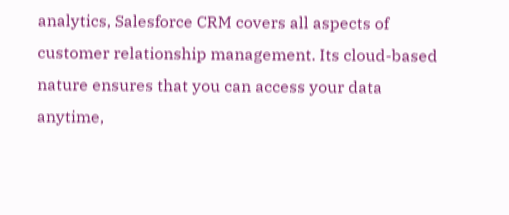analytics, Salesforce CRM covers all aspects of customer relationship management. Its cloud-based nature ensures that you can access your data anytime,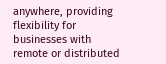anywhere, providing flexibility for businesses with remote or distributed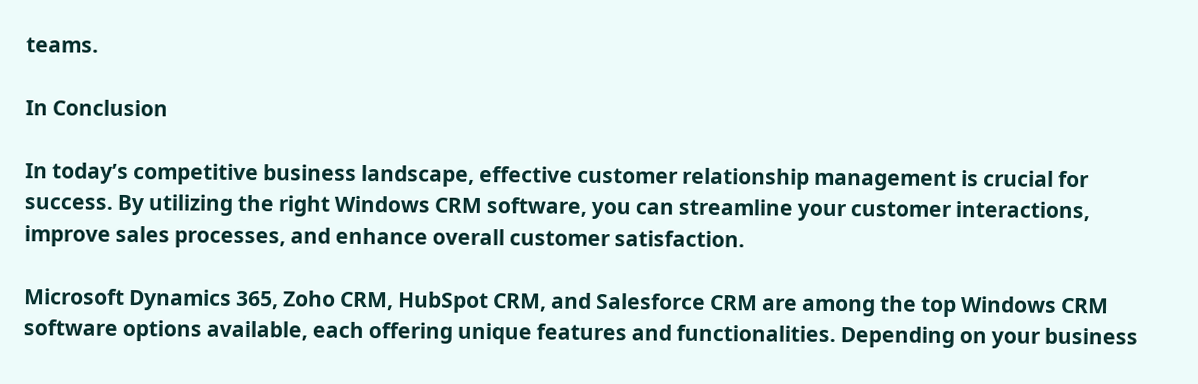teams.

In Conclusion

In today’s competitive business landscape, effective customer relationship management is crucial for success. By utilizing the right Windows CRM software, you can streamline your customer interactions, improve sales processes, and enhance overall customer satisfaction.

Microsoft Dynamics 365, Zoho CRM, HubSpot CRM, and Salesforce CRM are among the top Windows CRM software options available, each offering unique features and functionalities. Depending on your business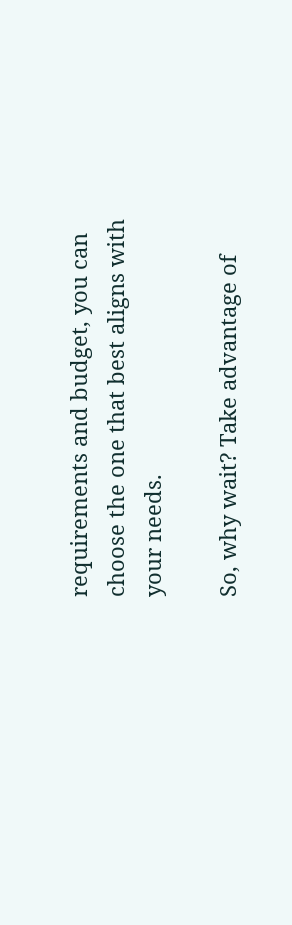requirements and budget, you can choose the one that best aligns with your needs.

So, why wait? Take advantage of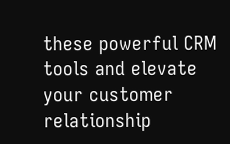these powerful CRM tools and elevate your customer relationship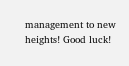management to new heights! Good luck!